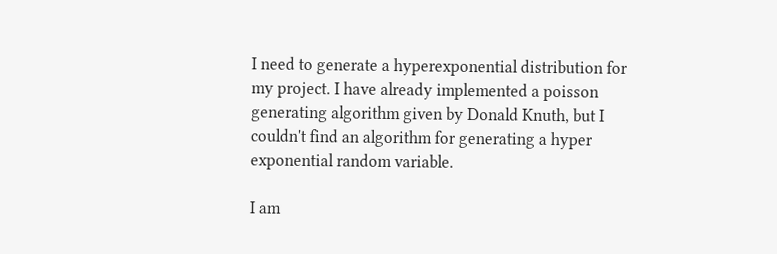I need to generate a hyperexponential distribution for my project. I have already implemented a poisson generating algorithm given by Donald Knuth, but I couldn't find an algorithm for generating a hyper exponential random variable.

I am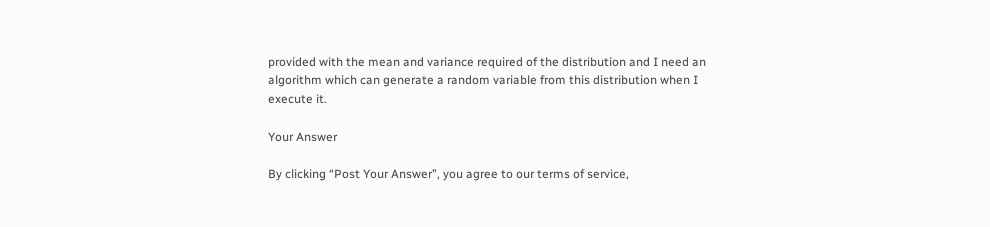provided with the mean and variance required of the distribution and I need an algorithm which can generate a random variable from this distribution when I execute it.

Your Answer

By clicking “Post Your Answer”, you agree to our terms of service,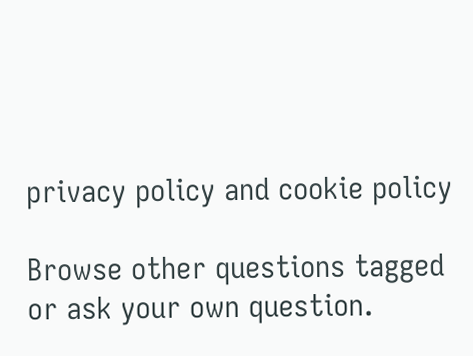privacy policy and cookie policy

Browse other questions tagged or ask your own question.